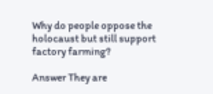Why do people oppose the holocaust but still support factory farming?

Answer They are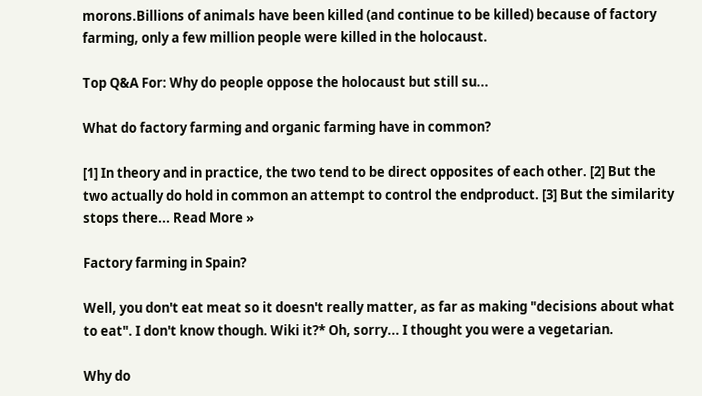morons.Billions of animals have been killed (and continue to be killed) because of factory farming, only a few million people were killed in the holocaust.

Top Q&A For: Why do people oppose the holocaust but still su...

What do factory farming and organic farming have in common?

[1] In theory and in practice, the two tend to be direct opposites of each other. [2] But the two actually do hold in common an attempt to control the endproduct. [3] But the similarity stops there... Read More »

Factory farming in Spain?

Well, you don't eat meat so it doesn't really matter, as far as making "decisions about what to eat". I don't know though. Wiki it?* Oh, sorry... I thought you were a vegetarian.

Why do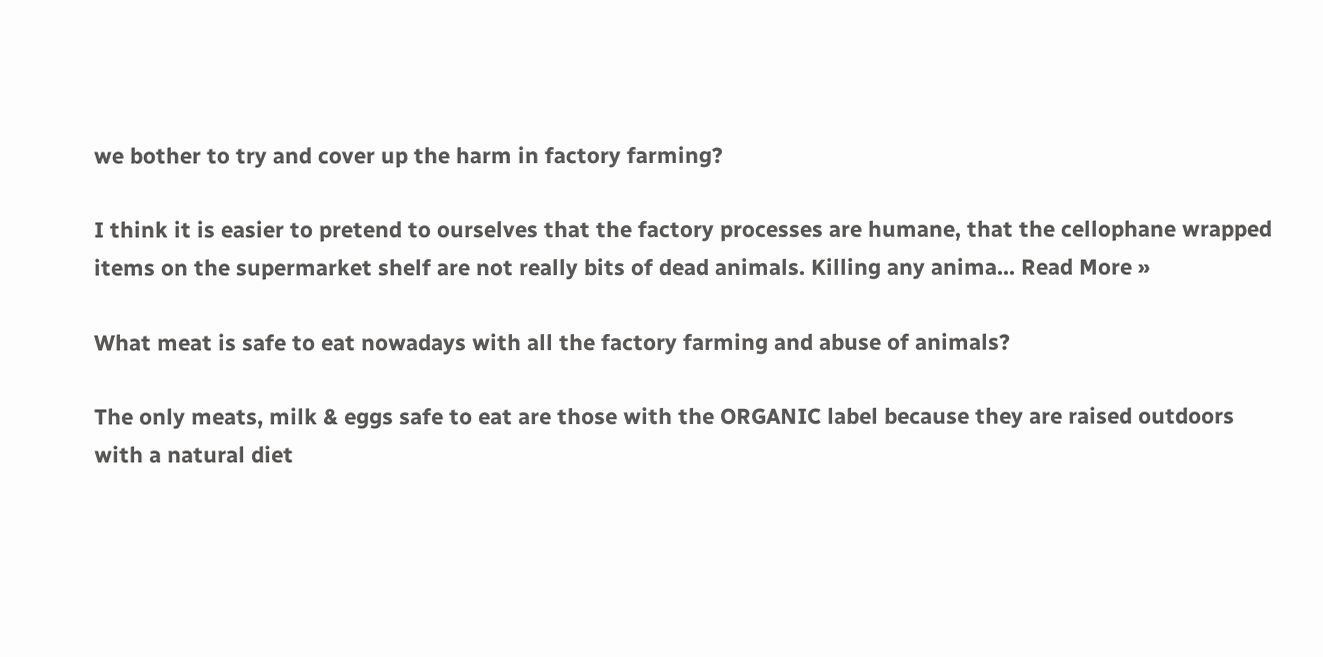we bother to try and cover up the harm in factory farming?

I think it is easier to pretend to ourselves that the factory processes are humane, that the cellophane wrapped items on the supermarket shelf are not really bits of dead animals. Killing any anima... Read More »

What meat is safe to eat nowadays with all the factory farming and abuse of animals?

The only meats, milk & eggs safe to eat are those with the ORGANIC label because they are raised outdoors with a natural diet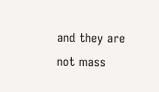and they are not mass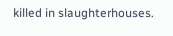killed in slaughterhouses.